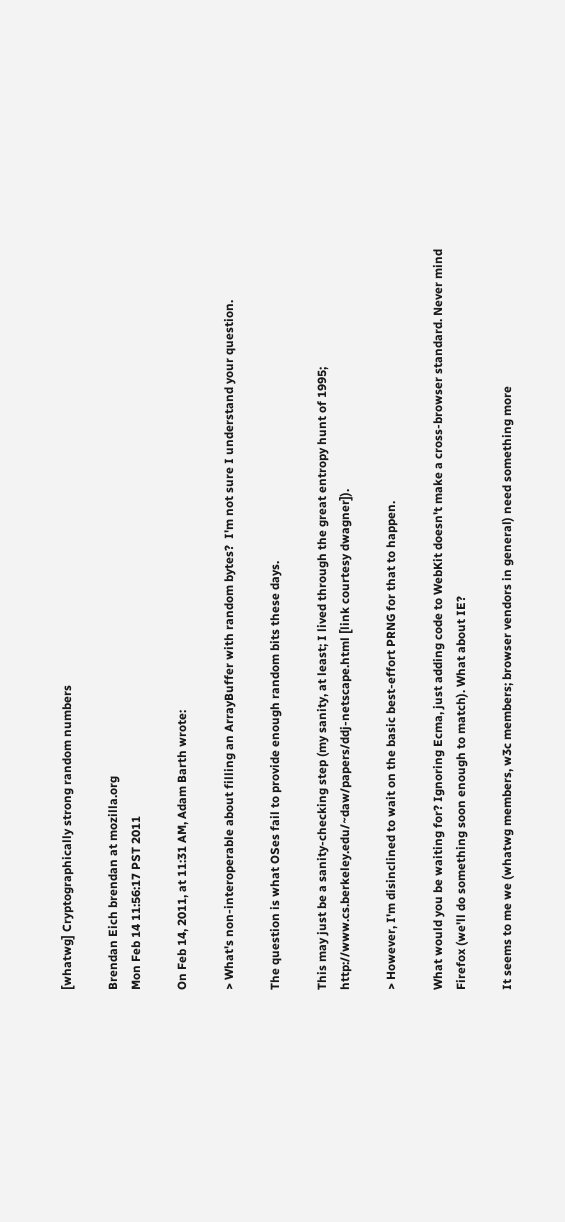[whatwg] Cryptographically strong random numbers

Brendan Eich brendan at mozilla.org
Mon Feb 14 11:56:17 PST 2011

On Feb 14, 2011, at 11:31 AM, Adam Barth wrote:

> What's non-interoperable about filling an ArrayBuffer with random bytes?  I'm not sure I understand your question.

The question is what OSes fail to provide enough random bits these days.

This may just be a sanity-checking step (my sanity, at least; I lived through the great entropy hunt of 1995; http://www.cs.berkeley.edu/~daw/papers/ddj-netscape.html [link courtesy dwagner]).

> However, I'm disinclined to wait on the basic best-effort PRNG for that to happen.

What would you be waiting for? Ignoring Ecma, just adding code to WebKit doesn't make a cross-browser standard. Never mind Firefox (we'll do something soon enough to match). What about IE?

It seems to me we (whatwg members, w3c members; browser vendors in general) need something more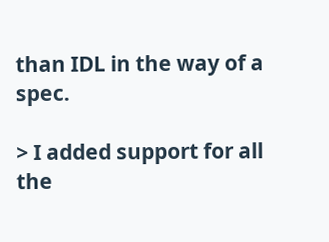than IDL in the way of a spec.

> I added support for all the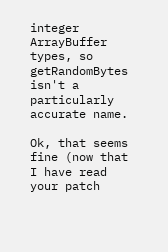integer ArrayBuffer types, so getRandomBytes isn't a particularly accurate name.

Ok, that seems fine (now that I have read your patch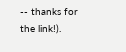-- thanks for the link!).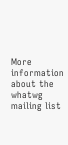More information about the whatwg mailing list